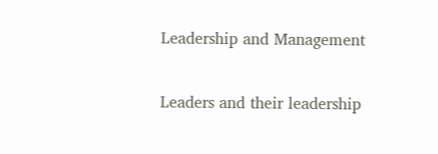Leadership and Management

Leaders and their leadership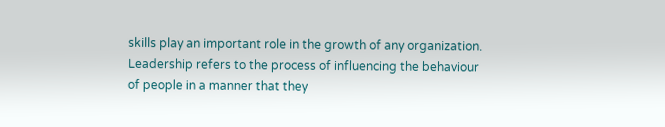skills play an important role in the growth of any organization. Leadership refers to the process of influencing the behaviour of people in a manner that they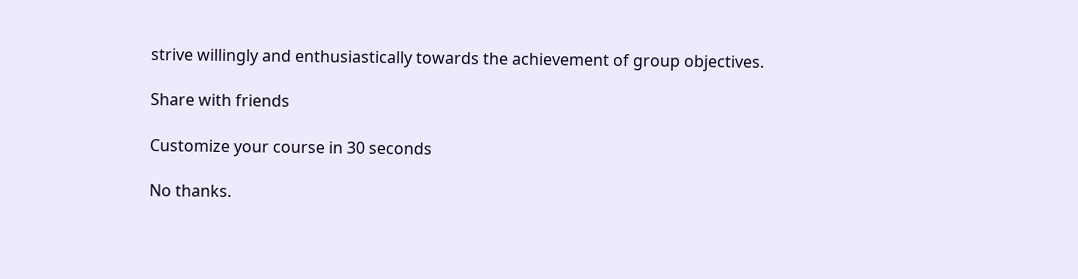strive willingly and enthusiastically towards the achievement of group objectives.

Share with friends

Customize your course in 30 seconds

No thanks.